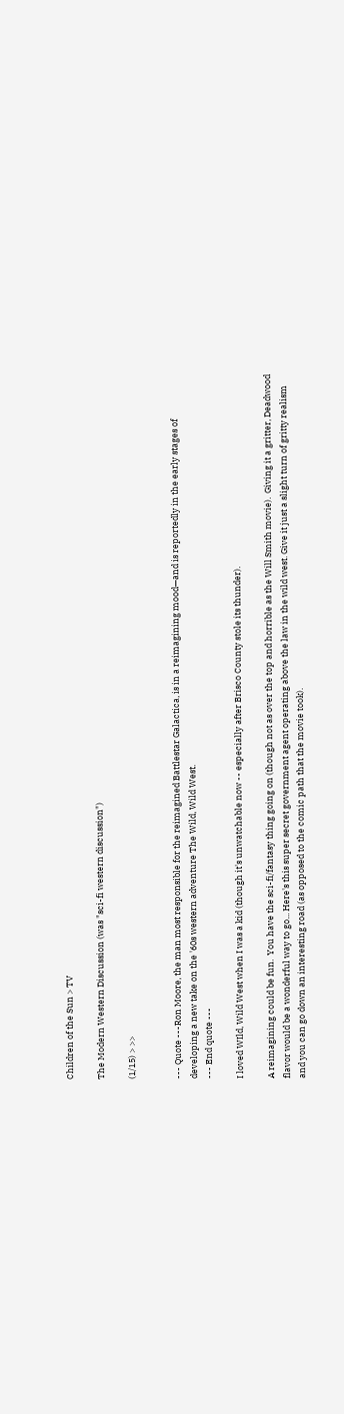Children of the Sun > TV

The Modern Western Discussion (was "sci-fi western discussion")

(1/15) > >>


--- Quote ---Ron Moore, the man most responsible for the reimagined Battlestar Galactica, is in a reimagining mood—and is reportedly in the early stages of developing a new take on the '60s western adventure The Wild, Wild West.
--- End quote ---

I loved WIld, Wild West when I was a kid (though it's unwatchable now -- especially after Brisco County stole its thunder).

A reimagining could be fun.  You have the sci-fi/fantasy thing going on (though not as over the top and horrible as the Will Smith movie).  Giving it a gritter, Deadwood flavor would be a wonderful way to go... Here's this super secret government agent operating above the law in the wild west. Give it just a slight turn of gritty realism and you can go down an interesting road (as opposed to the comic path that the movie took).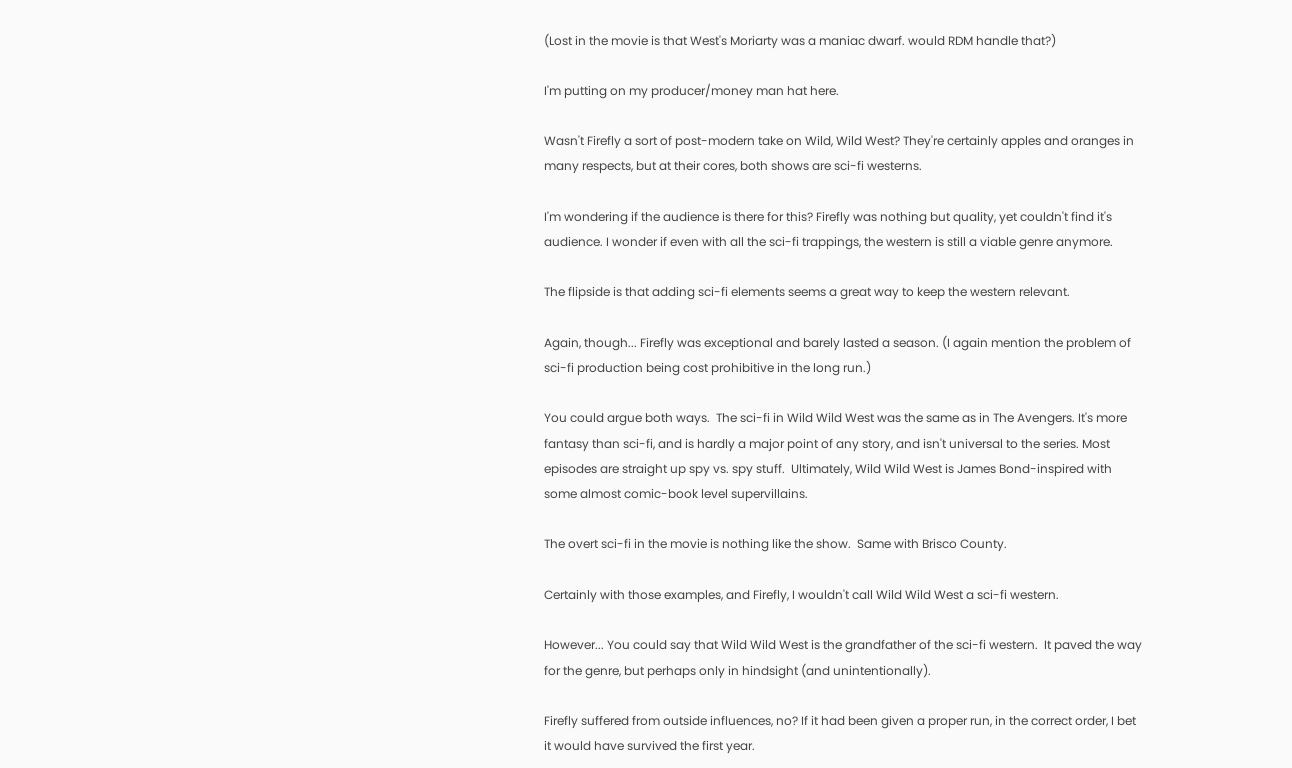(Lost in the movie is that West's Moriarty was a maniac dwarf. would RDM handle that?)

I'm putting on my producer/money man hat here.

Wasn't Firefly a sort of post-modern take on Wild, Wild West? They're certainly apples and oranges in many respects, but at their cores, both shows are sci-fi westerns.

I'm wondering if the audience is there for this? Firefly was nothing but quality, yet couldn't find it's audience. I wonder if even with all the sci-fi trappings, the western is still a viable genre anymore.

The flipside is that adding sci-fi elements seems a great way to keep the western relevant.

Again, though... Firefly was exceptional and barely lasted a season. (I again mention the problem of sci-fi production being cost prohibitive in the long run.)

You could argue both ways.  The sci-fi in Wild Wild West was the same as in The Avengers. It's more fantasy than sci-fi, and is hardly a major point of any story, and isn't universal to the series. Most episodes are straight up spy vs. spy stuff.  Ultimately, Wild Wild West is James Bond-inspired with some almost comic-book level supervillains.

The overt sci-fi in the movie is nothing like the show.  Same with Brisco County.

Certainly with those examples, and Firefly, I wouldn't call Wild Wild West a sci-fi western.

However... You could say that Wild Wild West is the grandfather of the sci-fi western.  It paved the way for the genre, but perhaps only in hindsight (and unintentionally).

Firefly suffered from outside influences, no? If it had been given a proper run, in the correct order, I bet it would have survived the first year.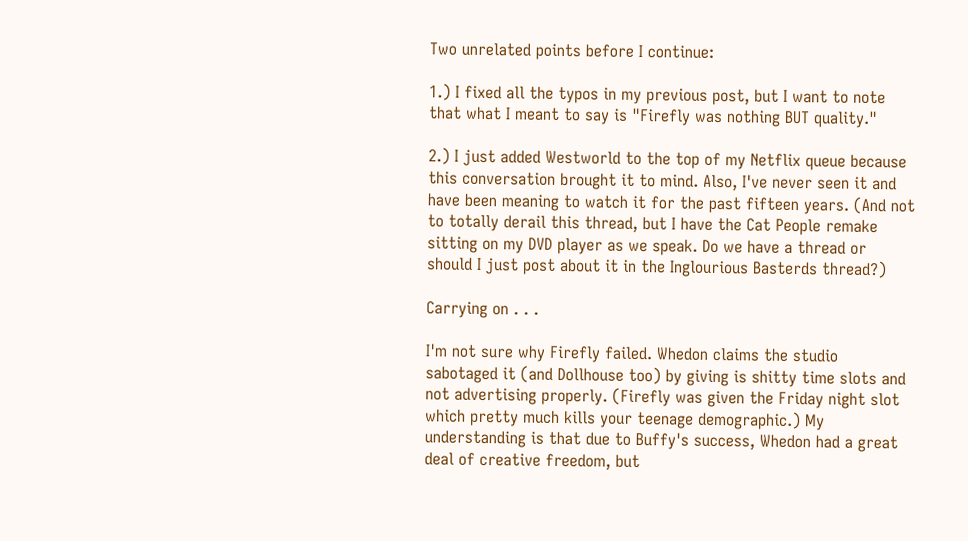Two unrelated points before I continue:

1.) I fixed all the typos in my previous post, but I want to note that what I meant to say is "Firefly was nothing BUT quality."

2.) I just added Westworld to the top of my Netflix queue because this conversation brought it to mind. Also, I've never seen it and have been meaning to watch it for the past fifteen years. (And not to totally derail this thread, but I have the Cat People remake sitting on my DVD player as we speak. Do we have a thread or should I just post about it in the Inglourious Basterds thread?)

Carrying on . . .

I'm not sure why Firefly failed. Whedon claims the studio sabotaged it (and Dollhouse too) by giving is shitty time slots and not advertising properly. (Firefly was given the Friday night slot which pretty much kills your teenage demographic.) My understanding is that due to Buffy's success, Whedon had a great deal of creative freedom, but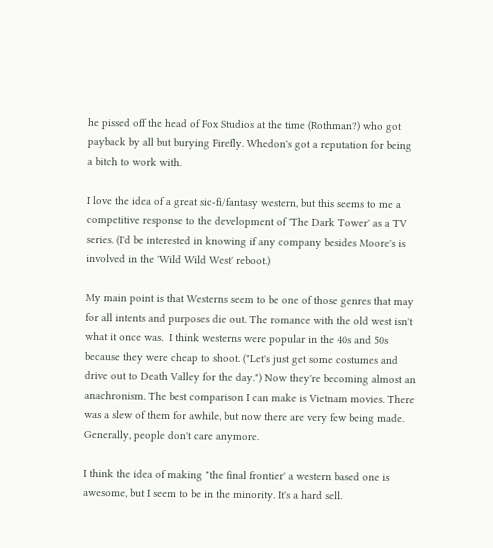he pissed off the head of Fox Studios at the time (Rothman?) who got payback by all but burying Firefly. Whedon's got a reputation for being a bitch to work with.

I love the idea of a great sic-fi/fantasy western, but this seems to me a competitive response to the development of 'The Dark Tower' as a TV series. (I'd be interested in knowing if any company besides Moore's is involved in the 'Wild Wild West' reboot.)

My main point is that Westerns seem to be one of those genres that may for all intents and purposes die out. The romance with the old west isn't what it once was.  I think westerns were popular in the 40s and 50s because they were cheap to shoot. ("Let's just get some costumes and drive out to Death Valley for the day.") Now they're becoming almost an anachronism. The best comparison I can make is Vietnam movies. There was a slew of them for awhile, but now there are very few being made. Generally, people don't care anymore.

I think the idea of making "the final frontier' a western based one is awesome, but I seem to be in the minority. It's a hard sell.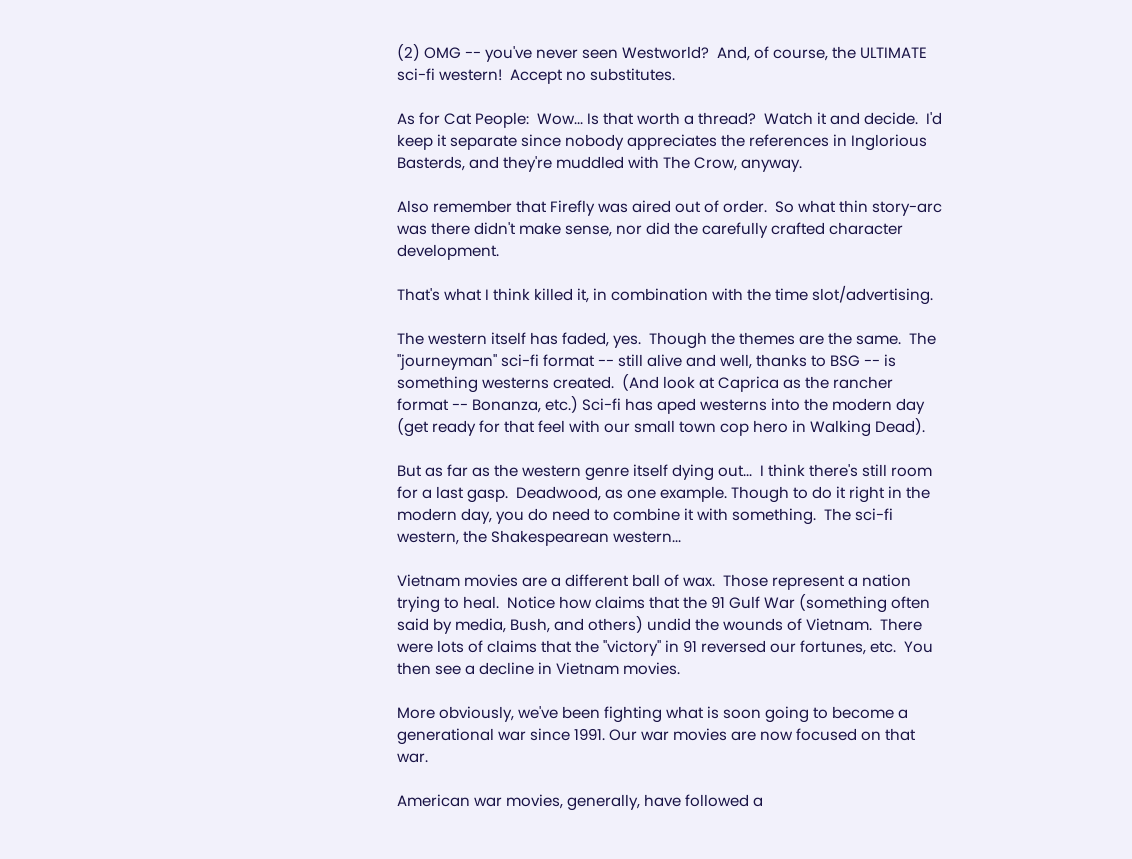(2) OMG -- you've never seen Westworld?  And, of course, the ULTIMATE sci-fi western!  Accept no substitutes.

As for Cat People:  Wow... Is that worth a thread?  Watch it and decide.  I'd keep it separate since nobody appreciates the references in Inglorious Basterds, and they're muddled with The Crow, anyway.

Also remember that Firefly was aired out of order.  So what thin story-arc was there didn't make sense, nor did the carefully crafted character development.

That's what I think killed it, in combination with the time slot/advertising.

The western itself has faded, yes.  Though the themes are the same.  The "journeyman" sci-fi format -- still alive and well, thanks to BSG -- is something westerns created.  (And look at Caprica as the rancher format -- Bonanza, etc.) Sci-fi has aped westerns into the modern day (get ready for that feel with our small town cop hero in Walking Dead).

But as far as the western genre itself dying out...  I think there's still room for a last gasp.  Deadwood, as one example. Though to do it right in the modern day, you do need to combine it with something.  The sci-fi western, the Shakespearean western...

Vietnam movies are a different ball of wax.  Those represent a nation trying to heal.  Notice how claims that the 91 Gulf War (something often said by media, Bush, and others) undid the wounds of Vietnam.  There were lots of claims that the "victory" in 91 reversed our fortunes, etc.  You then see a decline in Vietnam movies.

More obviously, we've been fighting what is soon going to become a generational war since 1991. Our war movies are now focused on that war.

American war movies, generally, have followed a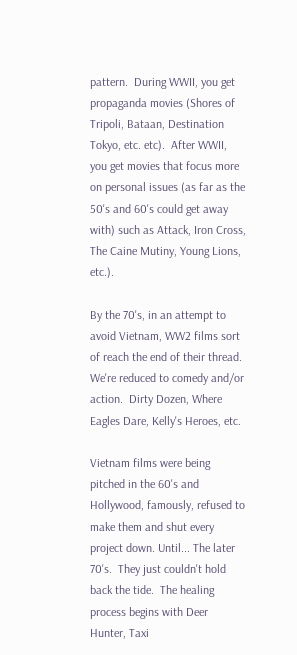pattern.  During WWII, you get propaganda movies (Shores of Tripoli, Bataan, Destination Tokyo, etc. etc).  After WWII, you get movies that focus more on personal issues (as far as the 50's and 60's could get away with) such as Attack, Iron Cross, The Caine Mutiny, Young Lions, etc.).

By the 70's, in an attempt to avoid Vietnam, WW2 films sort of reach the end of their thread. We're reduced to comedy and/or action.  Dirty Dozen, Where Eagles Dare, Kelly's Heroes, etc.

Vietnam films were being pitched in the 60's and Hollywood, famously, refused to make them and shut every project down. Until... The later 70's.  They just couldn't hold back the tide.  The healing process begins with Deer Hunter, Taxi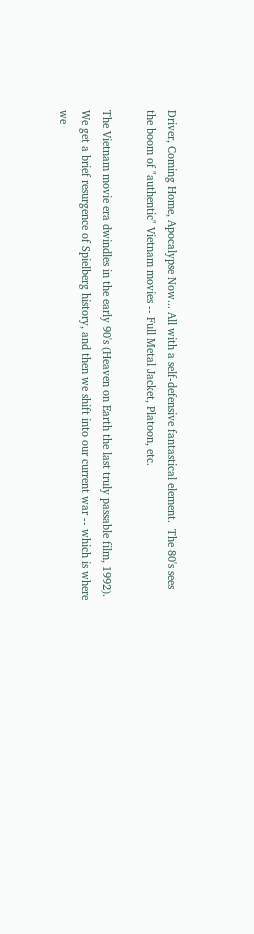Driver, Coming Home, Apocalypse Now... All with a self-defensive fantastical element.  The 80's sees the boom of "authentic" Vietnam movies -- Full Metal Jacket, Platoon, etc.

The Vietnam movie era dwindles in the early 90's (Heaven on Earth the last truly passable film, 1992).  We get a brief resurgence of Spielberg history, and then we shift into our current war -- which is where we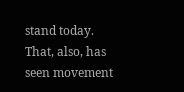stand today. That, also, has seen movement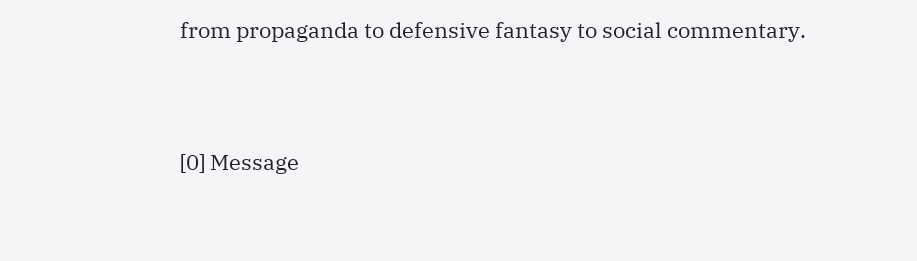from propaganda to defensive fantasy to social commentary.


[0] Message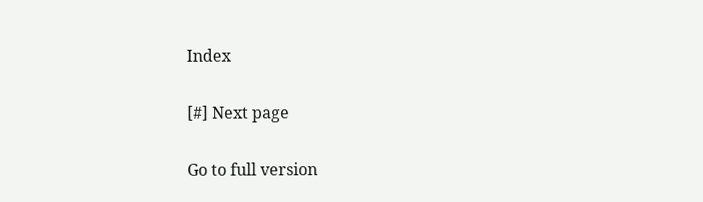Index

[#] Next page

Go to full version